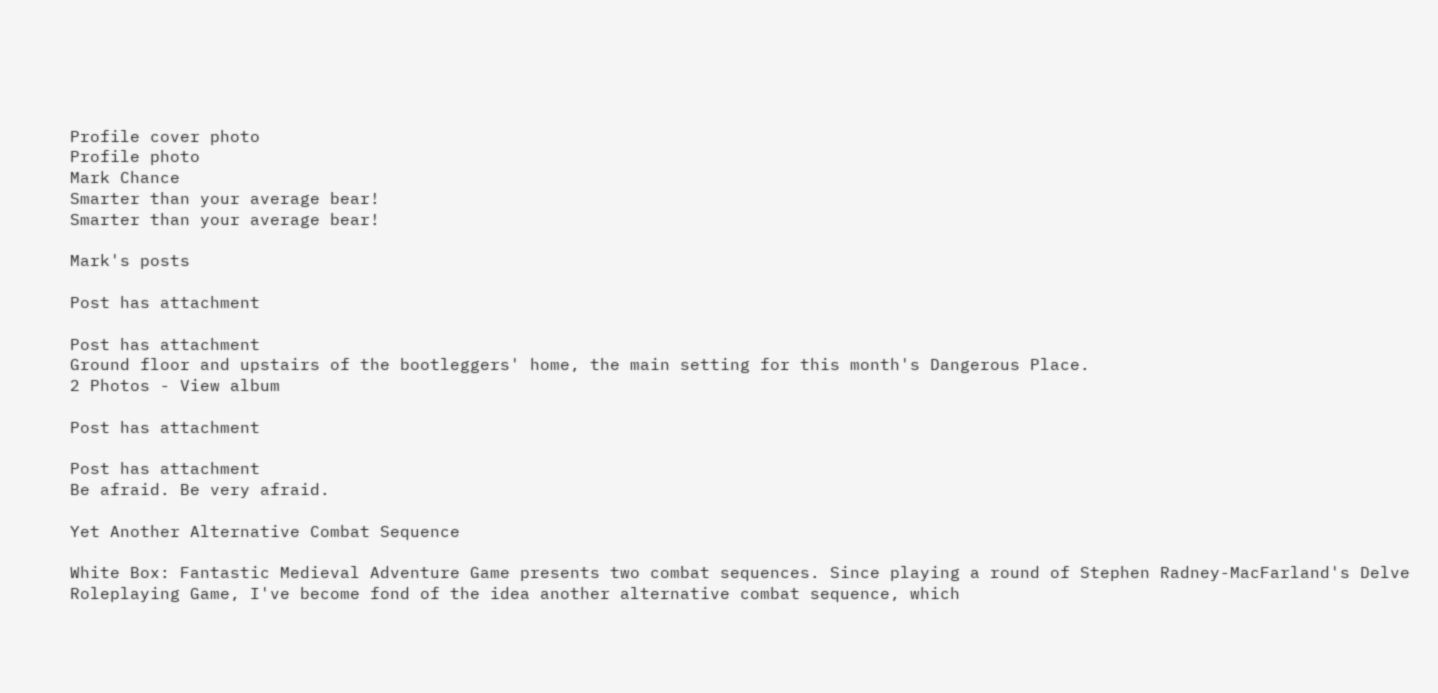Profile cover photo
Profile photo
Mark Chance
Smarter than your average bear!
Smarter than your average bear!

Mark's posts

Post has attachment

Post has attachment
Ground floor and upstairs of the bootleggers' home, the main setting for this month's Dangerous Place.
2 Photos - View album

Post has attachment

Post has attachment
Be afraid. Be very afraid.

Yet Another Alternative Combat Sequence

White Box: Fantastic Medieval Adventure Game presents two combat sequences. Since playing a round of Stephen Radney-MacFarland's Delve Roleplaying Game, I've become fond of the idea another alternative combat sequence, which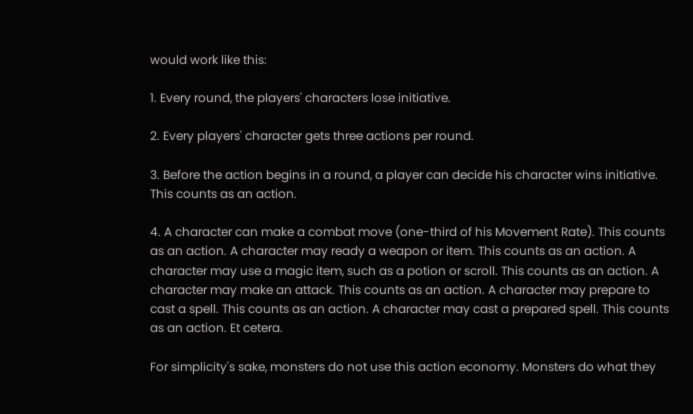would work like this:

1. Every round, the players' characters lose initiative.

2. Every players' character gets three actions per round.

3. Before the action begins in a round, a player can decide his character wins initiative. This counts as an action.

4. A character can make a combat move (one-third of his Movement Rate). This counts as an action. A character may ready a weapon or item. This counts as an action. A character may use a magic item, such as a potion or scroll. This counts as an action. A character may make an attack. This counts as an action. A character may prepare to cast a spell. This counts as an action. A character may cast a prepared spell. This counts as an action. Et cetera.

For simplicity's sake, monsters do not use this action economy. Monsters do what they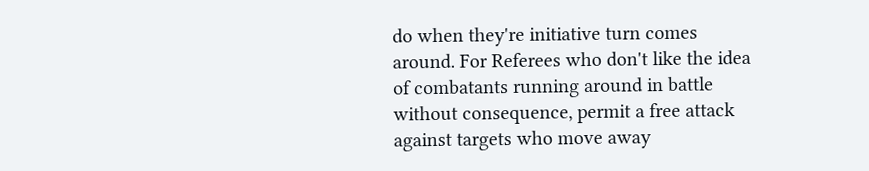do when they're initiative turn comes around. For Referees who don't like the idea of combatants running around in battle without consequence, permit a free attack against targets who move away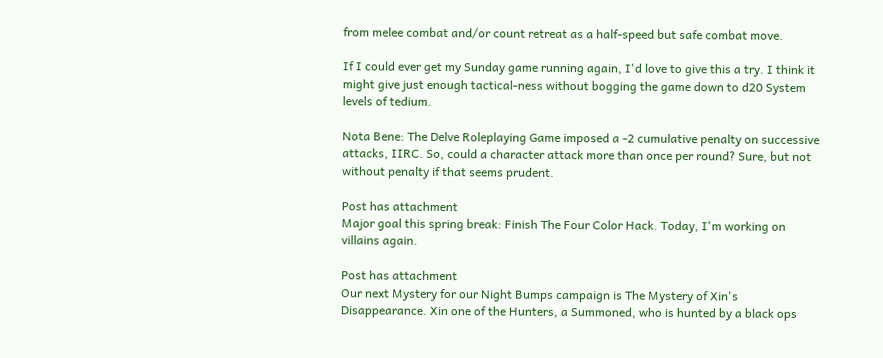from melee combat and/or count retreat as a half-speed but safe combat move.

If I could ever get my Sunday game running again, I'd love to give this a try. I think it might give just enough tactical-ness without bogging the game down to d20 System levels of tedium.

Nota Bene: The Delve Roleplaying Game imposed a -2 cumulative penalty on successive attacks, IIRC. So, could a character attack more than once per round? Sure, but not without penalty if that seems prudent.

Post has attachment
Major goal this spring break: Finish The Four Color Hack. Today, I'm working on villains again.

Post has attachment
Our next Mystery for our Night Bumps campaign is The Mystery of Xin's Disappearance. Xin one of the Hunters, a Summoned, who is hunted by a black ops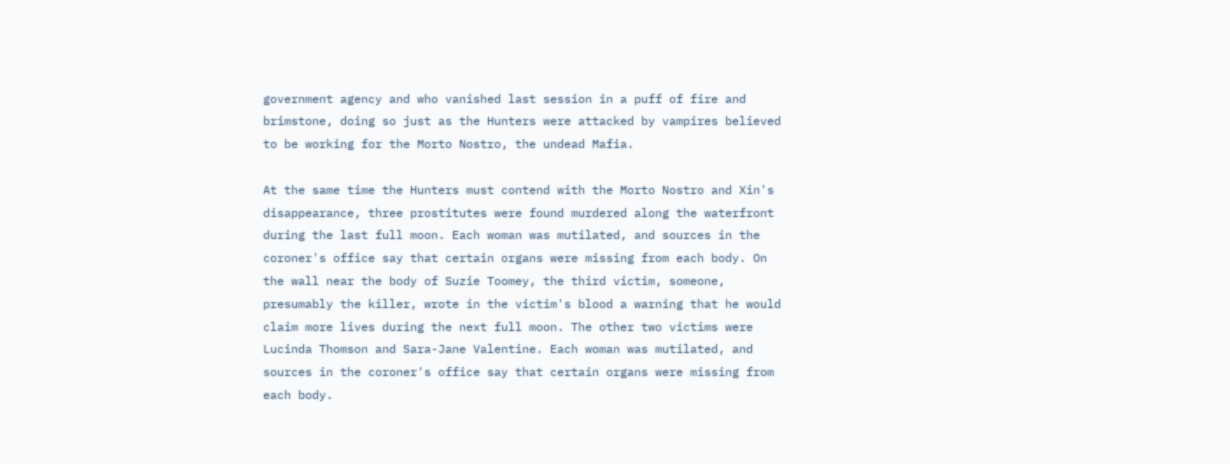government agency and who vanished last session in a puff of fire and brimstone, doing so just as the Hunters were attacked by vampires believed to be working for the Morto Nostro, the undead Mafia.

At the same time the Hunters must contend with the Morto Nostro and Xin's disappearance, three prostitutes were found murdered along the waterfront during the last full moon. Each woman was mutilated, and sources in the coroner's office say that certain organs were missing from each body. On the wall near the body of Suzie Toomey, the third victim, someone, presumably the killer, wrote in the victim's blood a warning that he would claim more lives during the next full moon. The other two victims were Lucinda Thomson and Sara-Jane Valentine. Each woman was mutilated, and sources in the coroner's office say that certain organs were missing from each body.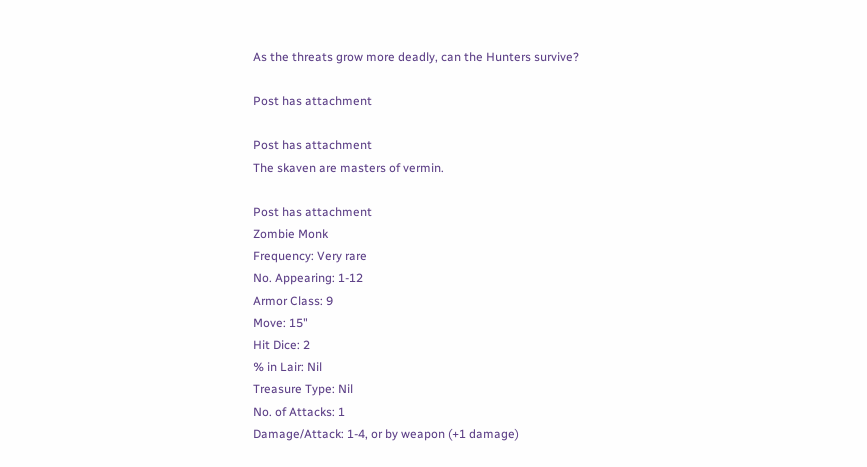As the threats grow more deadly, can the Hunters survive?

Post has attachment

Post has attachment
The skaven are masters of vermin.

Post has attachment
Zombie Monk
Frequency: Very rare
No. Appearing: 1-12
Armor Class: 9
Move: 15"
Hit Dice: 2
% in Lair: Nil
Treasure Type: Nil
No. of Attacks: 1
Damage/Attack: 1-4, or by weapon (+1 damage)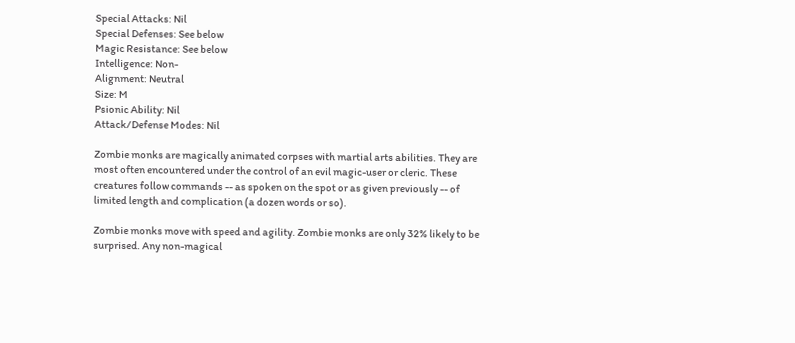Special Attacks: Nil
Special Defenses: See below
Magic Resistance: See below
Intelligence: Non-
Alignment: Neutral
Size: M
Psionic Ability: Nil
Attack/Defense Modes: Nil

Zombie monks are magically animated corpses with martial arts abilities. They are most often encountered under the control of an evil magic-user or cleric. These creatures follow commands -- as spoken on the spot or as given previously -- of limited length and complication (a dozen words or so).

Zombie monks move with speed and agility. Zombie monks are only 32% likely to be surprised. Any non-magical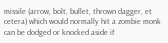missile (arrow, bolt, bullet, thrown dagger, et cetera) which would normally hit a zombie monk can be dodged or knocked aside if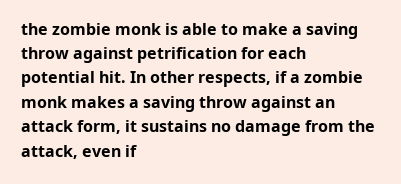the zombie monk is able to make a saving throw against petrification for each potential hit. In other respects, if a zombie monk makes a saving throw against an attack form, it sustains no damage from the attack, even if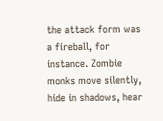the attack form was a fireball, for instance. Zombie monks move silently, hide in shadows, hear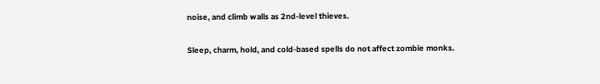noise, and climb walls as 2nd-level thieves.

Sleep, charm, hold, and cold-based spells do not affect zombie monks.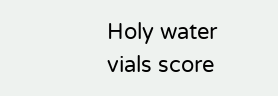Holy water vials score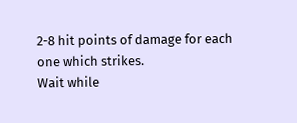2-8 hit points of damage for each one which strikes.
Wait while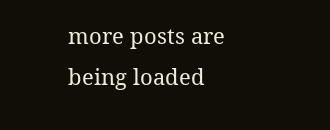more posts are being loaded